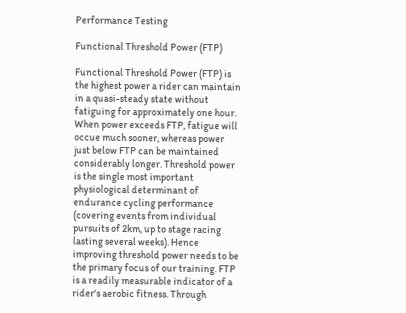Performance Testing

Functional Threshold Power (FTP)

Functional Threshold Power (FTP) is the highest power a rider can maintain in a quasi-steady state without fatiguing for approximately one hour. When power exceeds FTP, fatigue will occue much sooner, whereas power just below FTP can be maintained considerably longer. Threshold power is the single most important physiological determinant of endurance cycling performance (covering events from individual pursuits of 2km, up to stage racing lasting several weeks). Hence improving threshold power needs to be the primary focus of our training. FTP is a readily measurable indicator of a rider's aerobic fitness. Through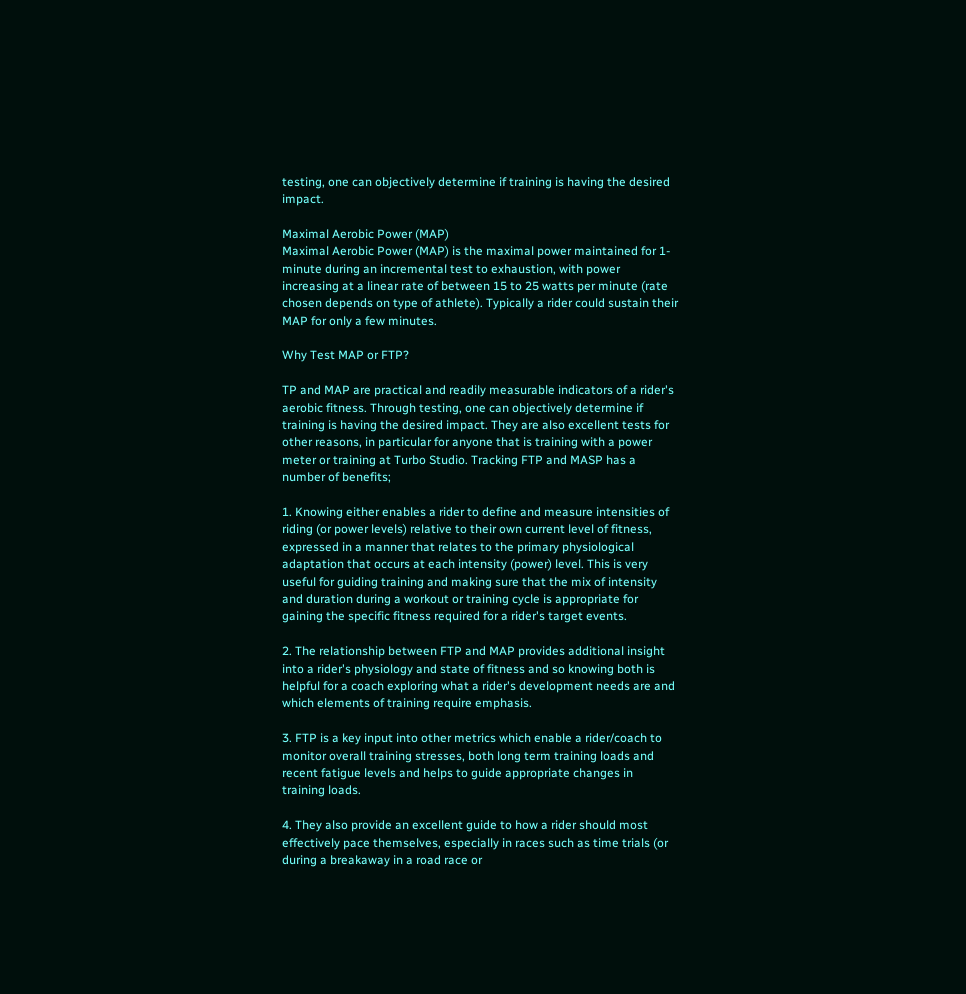testing, one can objectively determine if training is having the desired impact.

Maximal Aerobic Power (MAP)
Maximal Aerobic Power (MAP) is the maximal power maintained for 1-minute during an incremental test to exhaustion, with power increasing at a linear rate of between 15 to 25 watts per minute (rate chosen depends on type of athlete). Typically a rider could sustain their MAP for only a few minutes.

Why Test MAP or FTP?

TP and MAP are practical and readily measurable indicators of a rider's aerobic fitness. Through testing, one can objectively determine if training is having the desired impact. They are also excellent tests for other reasons, in particular for anyone that is training with a power meter or training at Turbo Studio. Tracking FTP and MASP has a number of benefits;

1. Knowing either enables a rider to define and measure intensities of riding (or power levels) relative to their own current level of fitness, expressed in a manner that relates to the primary physiological adaptation that occurs at each intensity (power) level. This is very useful for guiding training and making sure that the mix of intensity and duration during a workout or training cycle is appropriate for gaining the specific fitness required for a rider's target events.

2. The relationship between FTP and MAP provides additional insight into a rider's physiology and state of fitness and so knowing both is helpful for a coach exploring what a rider's development needs are and which elements of training require emphasis.

3. FTP is a key input into other metrics which enable a rider/coach to monitor overall training stresses, both long term training loads and recent fatigue levels and helps to guide appropriate changes in training loads.

4. They also provide an excellent guide to how a rider should most effectively pace themselves, especially in races such as time trials (or during a breakaway in a road race or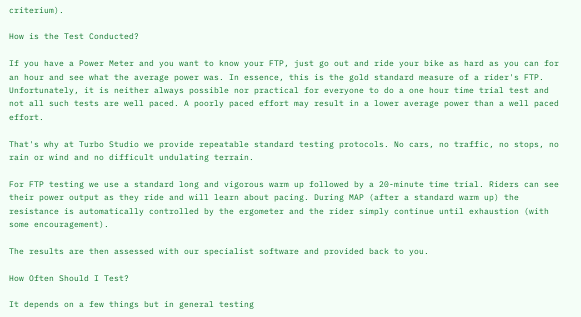criterium).

How is the Test Conducted?

If you have a Power Meter and you want to know your FTP, just go out and ride your bike as hard as you can for an hour and see what the average power was. In essence, this is the gold standard measure of a rider's FTP. Unfortunately, it is neither always possible nor practical for everyone to do a one hour time trial test and not all such tests are well paced. A poorly paced effort may result in a lower average power than a well paced effort.

That's why at Turbo Studio we provide repeatable standard testing protocols. No cars, no traffic, no stops, no rain or wind and no difficult undulating terrain.

For FTP testing we use a standard long and vigorous warm up followed by a 20-minute time trial. Riders can see their power output as they ride and will learn about pacing. During MAP (after a standard warm up) the resistance is automatically controlled by the ergometer and the rider simply continue until exhaustion (with some encouragement).

The results are then assessed with our specialist software and provided back to you.

How Often Should I Test?

It depends on a few things but in general testing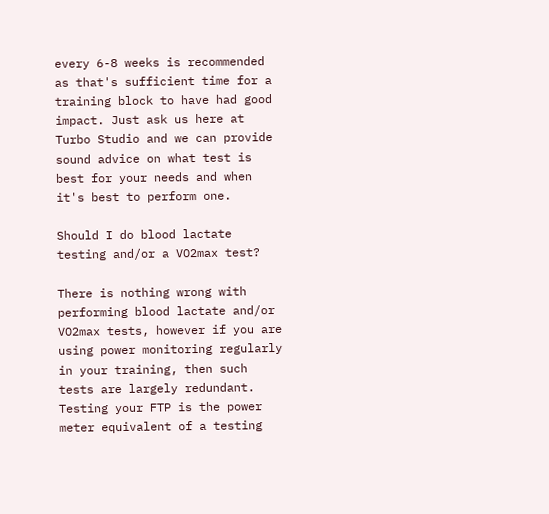every 6-8 weeks is recommended as that's sufficient time for a training block to have had good impact. Just ask us here at Turbo Studio and we can provide sound advice on what test is best for your needs and when it's best to perform one.

Should I do blood lactate testing and/or a VO2max test?

There is nothing wrong with performing blood lactate and/or VO2max tests, however if you are using power monitoring regularly in your training, then such tests are largely redundant. Testing your FTP is the power meter equivalent of a testing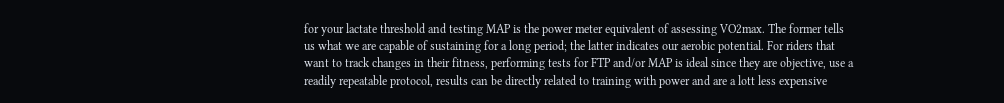for your lactate threshold and testing MAP is the power meter equivalent of assessing VO2max. The former tells us what we are capable of sustaining for a long period; the latter indicates our aerobic potential. For riders that want to track changes in their fitness, performing tests for FTP and/or MAP is ideal since they are objective, use a readily repeatable protocol, results can be directly related to training with power and are a lott less expensive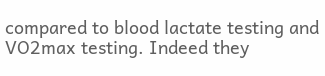compared to blood lactate testing and VO2max testing. Indeed they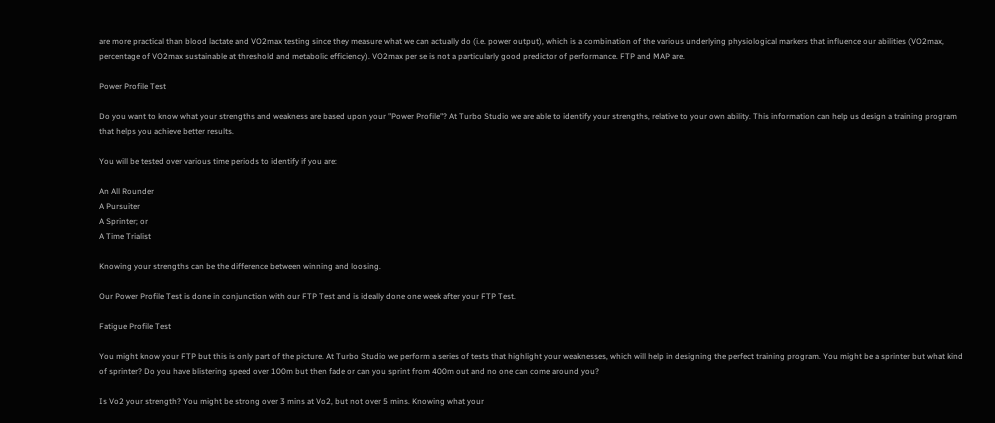are more practical than blood lactate and VO2max testing since they measure what we can actually do (i.e. power output), which is a combination of the various underlying physiological markers that influence our abilities (VO2max, percentage of VO2max sustainable at threshold and metabolic efficiency). VO2max per se is not a particularly good predictor of performance. FTP and MAP are.

Power Profile Test

Do you want to know what your strengths and weakness are based upon your "Power Profile"? At Turbo Studio we are able to identify your strengths, relative to your own ability. This information can help us design a training program that helps you achieve better results.

You will be tested over various time periods to identify if you are:

An All Rounder
A Pursuiter
A Sprinter; or
A Time Trialist

Knowing your strengths can be the difference between winning and loosing.

Our Power Profile Test is done in conjunction with our FTP Test and is ideally done one week after your FTP Test.

Fatigue Profile Test

You might know your FTP but this is only part of the picture. At Turbo Studio we perform a series of tests that highlight your weaknesses, which will help in designing the perfect training program. You might be a sprinter but what kind of sprinter? Do you have blistering speed over 100m but then fade or can you sprint from 400m out and no one can come around you?

Is Vo2 your strength? You might be strong over 3 mins at Vo2, but not over 5 mins. Knowing what your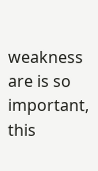weakness are is so important, this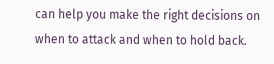can help you make the right decisions on when to attack and when to hold back.